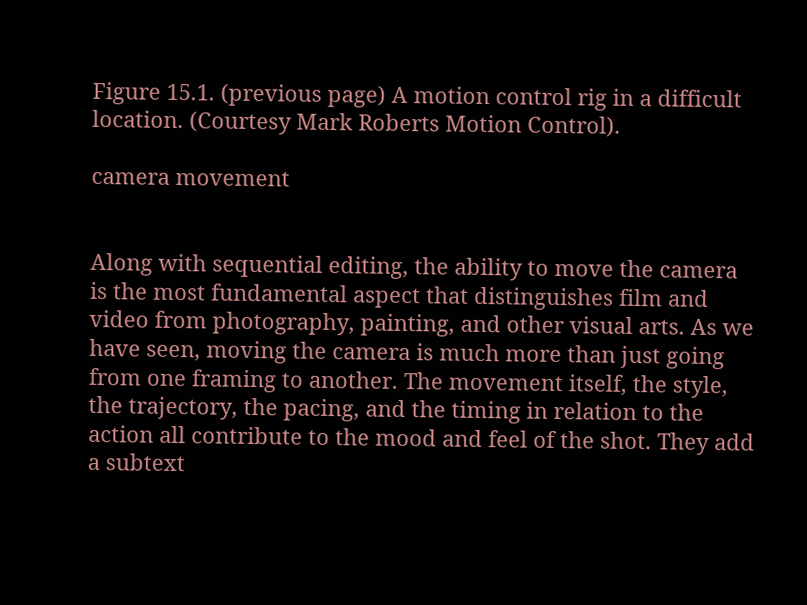Figure 15.1. (previous page) A motion control rig in a difficult location. (Courtesy Mark Roberts Motion Control).

camera movement


Along with sequential editing, the ability to move the camera is the most fundamental aspect that distinguishes film and video from photography, painting, and other visual arts. As we have seen, moving the camera is much more than just going from one framing to another. The movement itself, the style, the trajectory, the pacing, and the timing in relation to the action all contribute to the mood and feel of the shot. They add a subtext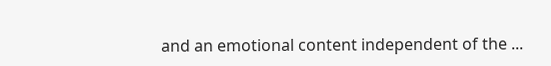and an emotional content independent of the ...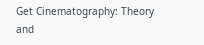Get Cinematography: Theory and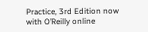Practice, 3rd Edition now with O’Reilly online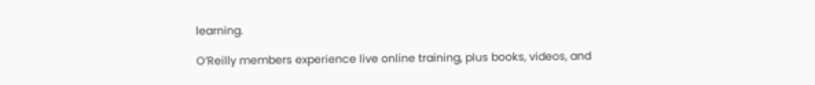learning.

O’Reilly members experience live online training, plus books, videos, and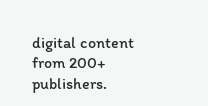digital content from 200+ publishers.